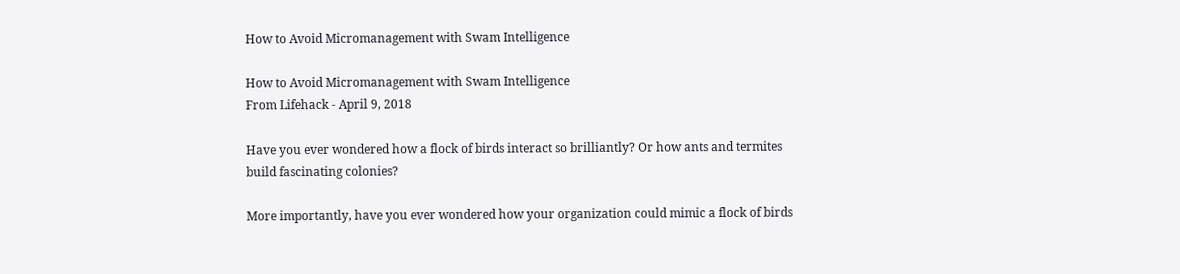How to Avoid Micromanagement with Swam Intelligence

How to Avoid Micromanagement with Swam Intelligence
From Lifehack - April 9, 2018

Have you ever wondered how a flock of birds interact so brilliantly? Or how ants and termites build fascinating colonies?

More importantly, have you ever wondered how your organization could mimic a flock of birds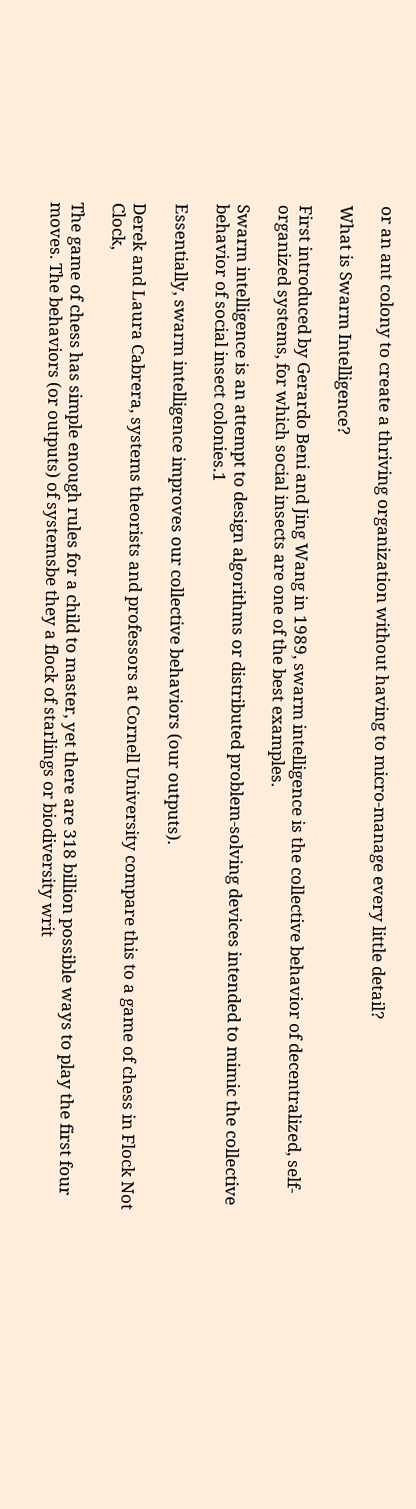or an ant colony to create a thriving organization without having to micro-manage every little detail?

What is Swarm Intelligence?

First introduced by Gerardo Beni and Jing Wang in 1989, swarm intelligence is the collective behavior of decentralized, self-organized systems, for which social insects are one of the best examples.

Swarm intelligence is an attempt to design algorithms or distributed problem-solving devices intended to mimic the collective behavior of social insect colonies.1

Essentially, swarm intelligence improves our collective behaviors (our outputs).

Derek and Laura Cabrera, systems theorists and professors at Cornell University compare this to a game of chess in Flock Not Clock,

The game of chess has simple enough rules for a child to master, yet there are 318 billion possible ways to play the first four moves. The behaviors (or outputs) of systemsbe they a flock of starlings or biodiversity writ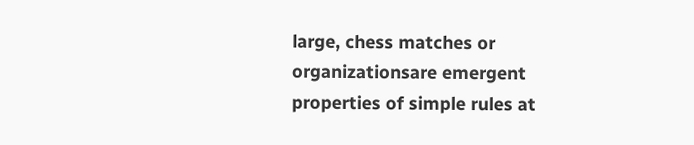large, chess matches or organizationsare emergent properties of simple rules at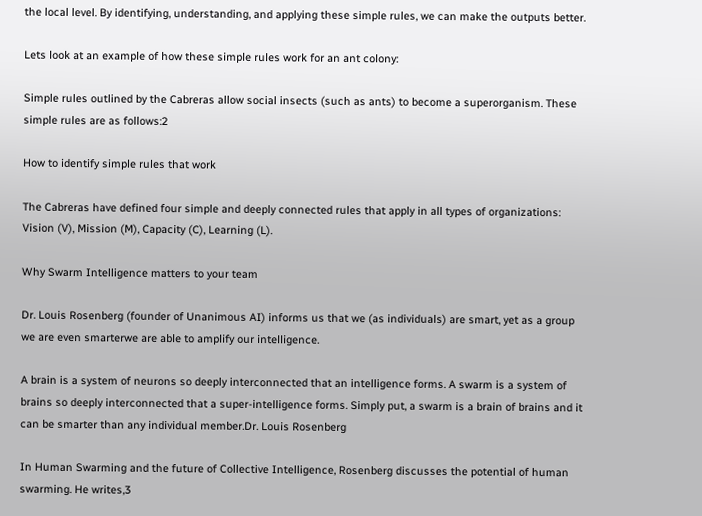the local level. By identifying, understanding, and applying these simple rules, we can make the outputs better.

Lets look at an example of how these simple rules work for an ant colony:

Simple rules outlined by the Cabreras allow social insects (such as ants) to become a superorganism. These simple rules are as follows:2

How to identify simple rules that work

The Cabreras have defined four simple and deeply connected rules that apply in all types of organizations: Vision (V), Mission (M), Capacity (C), Learning (L).

Why Swarm Intelligence matters to your team

Dr. Louis Rosenberg (founder of Unanimous AI) informs us that we (as individuals) are smart, yet as a group we are even smarterwe are able to amplify our intelligence.

A brain is a system of neurons so deeply interconnected that an intelligence forms. A swarm is a system of brains so deeply interconnected that a super-intelligence forms. Simply put, a swarm is a brain of brains and it can be smarter than any individual member.Dr. Louis Rosenberg

In Human Swarming and the future of Collective Intelligence, Rosenberg discusses the potential of human swarming. He writes,3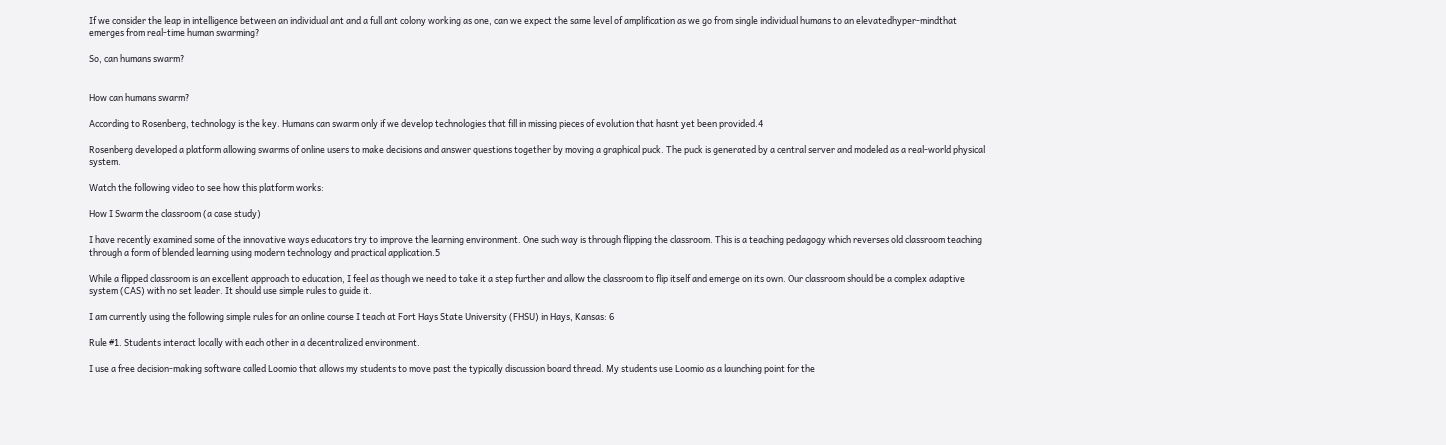If we consider the leap in intelligence between an individual ant and a full ant colony working as one, can we expect the same level of amplification as we go from single individual humans to an elevatedhyper-mindthat emerges from real-time human swarming?

So, can humans swarm?


How can humans swarm?

According to Rosenberg, technology is the key. Humans can swarm only if we develop technologies that fill in missing pieces of evolution that hasnt yet been provided.4

Rosenberg developed a platform allowing swarms of online users to make decisions and answer questions together by moving a graphical puck. The puck is generated by a central server and modeled as a real-world physical system.

Watch the following video to see how this platform works:

How I Swarm the classroom (a case study)

I have recently examined some of the innovative ways educators try to improve the learning environment. One such way is through flipping the classroom. This is a teaching pedagogy which reverses old classroom teaching through a form of blended learning using modern technology and practical application.5

While a flipped classroom is an excellent approach to education, I feel as though we need to take it a step further and allow the classroom to flip itself and emerge on its own. Our classroom should be a complex adaptive system (CAS) with no set leader. It should use simple rules to guide it.

I am currently using the following simple rules for an online course I teach at Fort Hays State University (FHSU) in Hays, Kansas: 6

Rule #1. Students interact locally with each other in a decentralized environment.

I use a free decision-making software called Loomio that allows my students to move past the typically discussion board thread. My students use Loomio as a launching point for the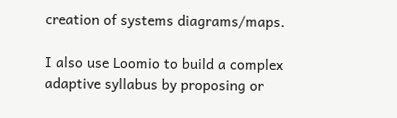creation of systems diagrams/maps.

I also use Loomio to build a complex adaptive syllabus by proposing or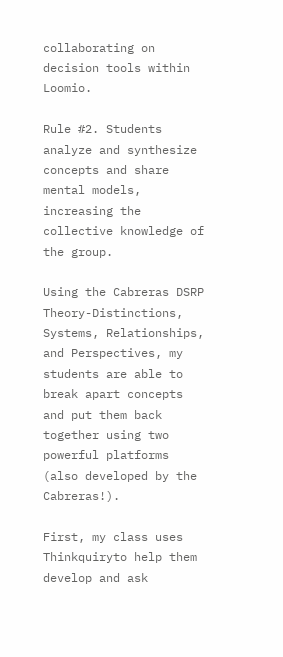collaborating on decision tools within Loomio.

Rule #2. Students analyze and synthesize concepts and share mental models, increasing the collective knowledge of the group.

Using the Cabreras DSRP Theory-Distinctions, Systems, Relationships, and Perspectives, my students are able to break apart concepts and put them back together using two powerful platforms (also developed by the Cabreras!).

First, my class uses Thinkquiryto help them develop and ask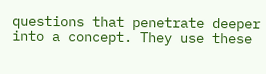questions that penetrate deeper into a concept. They use these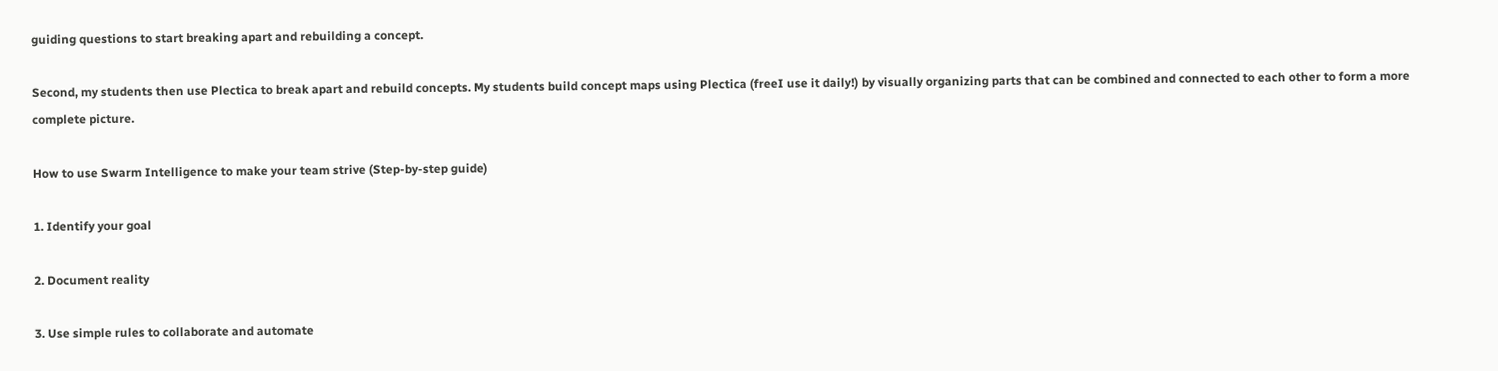guiding questions to start breaking apart and rebuilding a concept.

Second, my students then use Plectica to break apart and rebuild concepts. My students build concept maps using Plectica (freeI use it daily!) by visually organizing parts that can be combined and connected to each other to form a more complete picture.

How to use Swarm Intelligence to make your team strive (Step-by-step guide)

1. Identify your goal

2. Document reality

3. Use simple rules to collaborate and automate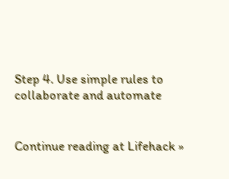Step 4. Use simple rules to collaborate and automate


Continue reading at Lifehack »